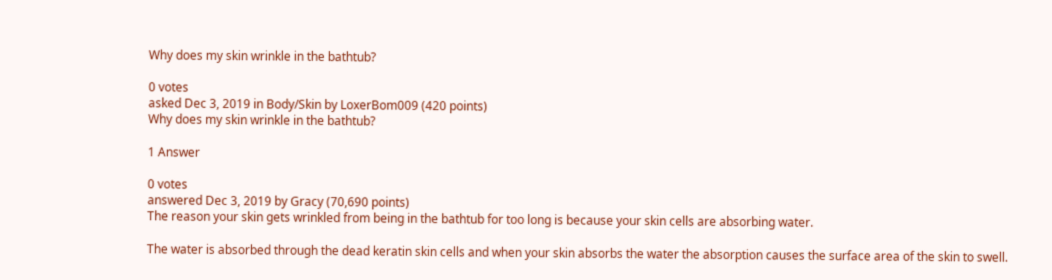Why does my skin wrinkle in the bathtub?

0 votes
asked Dec 3, 2019 in Body/Skin by LoxerBom009 (420 points)
Why does my skin wrinkle in the bathtub?

1 Answer

0 votes
answered Dec 3, 2019 by Gracy (70,690 points)
The reason your skin gets wrinkled from being in the bathtub for too long is because your skin cells are absorbing water.

The water is absorbed through the dead keratin skin cells and when your skin absorbs the water the absorption causes the surface area of the skin to swell.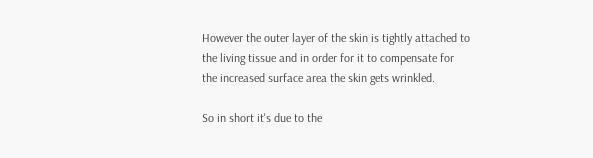However the outer layer of the skin is tightly attached to the living tissue and in order for it to compensate for the increased surface area the skin gets wrinkled.

So in short it's due to the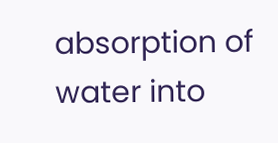absorption of water into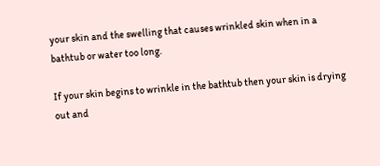your skin and the swelling that causes wrinkled skin when in a bathtub or water too long.

If your skin begins to wrinkle in the bathtub then your skin is drying out and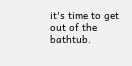it's time to get out of the bathtub.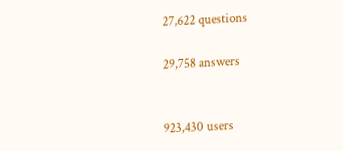27,622 questions

29,758 answers


923,430 users